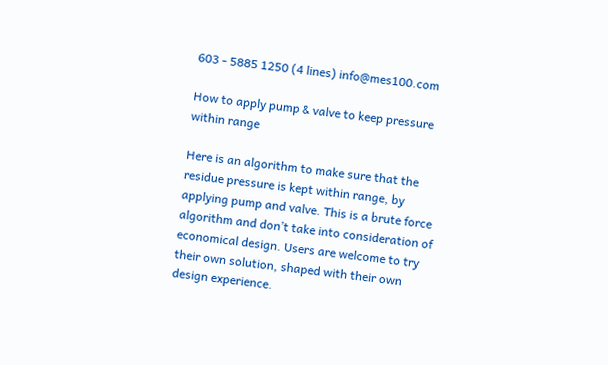603 - 5885 1250 (4 lines) info@mes100.com

How to apply pump & valve to keep pressure within range

Here is an algorithm to make sure that the residue pressure is kept within range, by applying pump and valve. This is a brute force algorithm and don’t take into consideration of economical design. Users are welcome to try their own solution, shaped with their own design experience.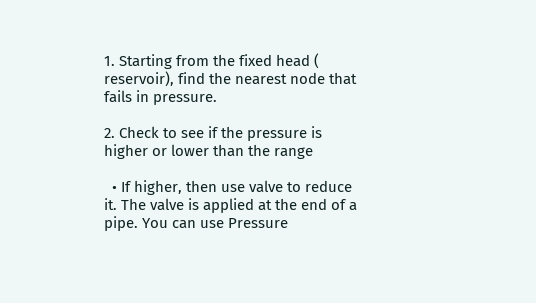1. Starting from the fixed head ( reservoir), find the nearest node that fails in pressure.

2. Check to see if the pressure is higher or lower than the range

  • If higher, then use valve to reduce it. The valve is applied at the end of a pipe. You can use Pressure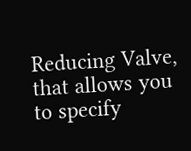Reducing Valve, that allows you to specify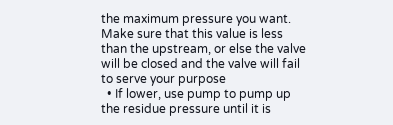the maximum pressure you want. Make sure that this value is less than the upstream, or else the valve will be closed and the valve will fail to serve your purpose
  • If lower, use pump to pump up the residue pressure until it is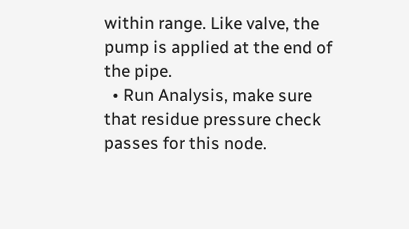within range. Like valve, the pump is applied at the end of the pipe.
  • Run Analysis, make sure that residue pressure check passes for this node.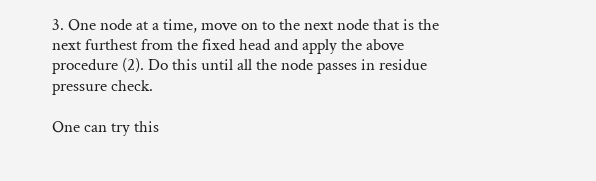3. One node at a time, move on to the next node that is the next furthest from the fixed head and apply the above procedure (2). Do this until all the node passes in residue pressure check.

One can try this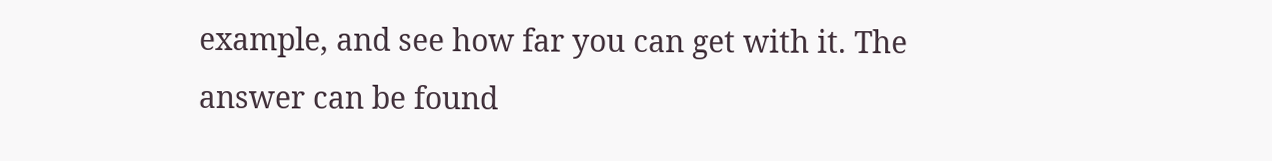example, and see how far you can get with it. The answer can be found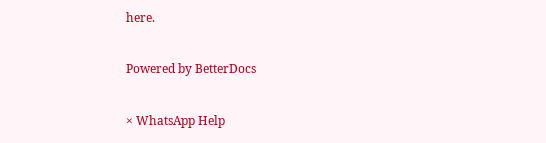here.

Powered by BetterDocs

× WhatsApp Help